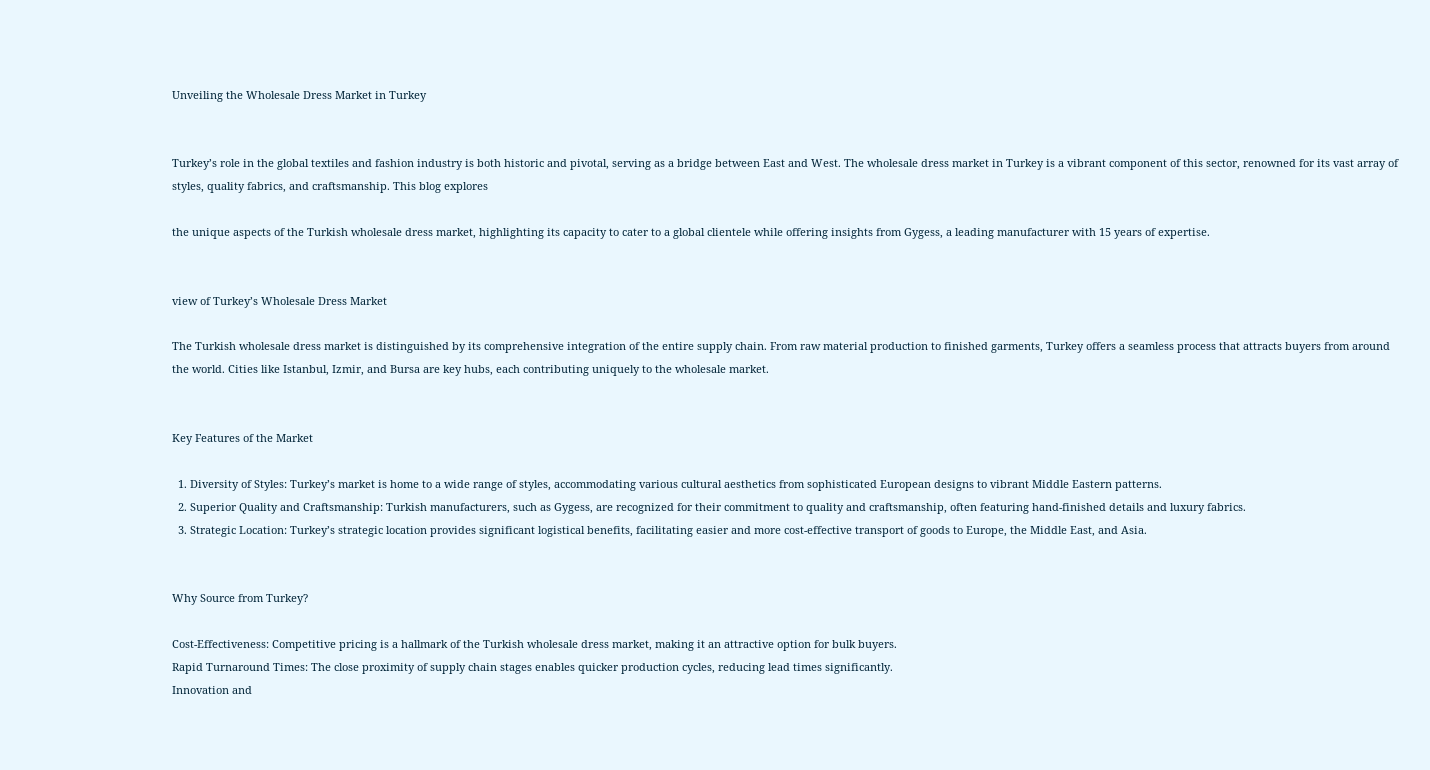Unveiling the Wholesale Dress Market in Turkey


Turkey’s role in the global textiles and fashion industry is both historic and pivotal, serving as a bridge between East and West. The wholesale dress market in Turkey is a vibrant component of this sector, renowned for its vast array of styles, quality fabrics, and craftsmanship. This blog explores

the unique aspects of the Turkish wholesale dress market, highlighting its capacity to cater to a global clientele while offering insights from Gygess, a leading manufacturer with 15 years of expertise.


view of Turkey’s Wholesale Dress Market

The Turkish wholesale dress market is distinguished by its comprehensive integration of the entire supply chain. From raw material production to finished garments, Turkey offers a seamless process that attracts buyers from around the world. Cities like Istanbul, Izmir, and Bursa are key hubs, each contributing uniquely to the wholesale market.


Key Features of the Market

  1. Diversity of Styles: Turkey’s market is home to a wide range of styles, accommodating various cultural aesthetics from sophisticated European designs to vibrant Middle Eastern patterns.
  2. Superior Quality and Craftsmanship: Turkish manufacturers, such as Gygess, are recognized for their commitment to quality and craftsmanship, often featuring hand-finished details and luxury fabrics.
  3. Strategic Location: Turkey’s strategic location provides significant logistical benefits, facilitating easier and more cost-effective transport of goods to Europe, the Middle East, and Asia.


Why Source from Turkey?

Cost-Effectiveness: Competitive pricing is a hallmark of the Turkish wholesale dress market, making it an attractive option for bulk buyers.
Rapid Turnaround Times: The close proximity of supply chain stages enables quicker production cycles, reducing lead times significantly.
Innovation and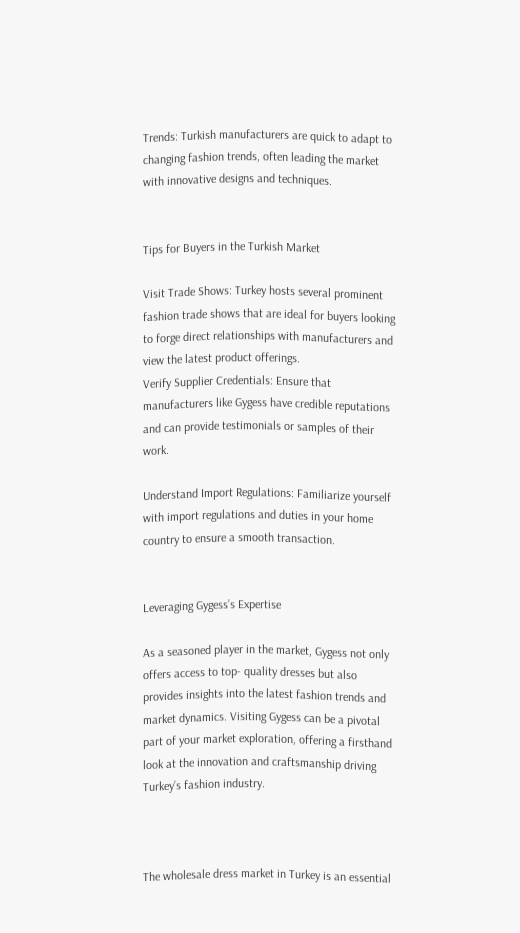Trends: Turkish manufacturers are quick to adapt to changing fashion trends, often leading the market with innovative designs and techniques.


Tips for Buyers in the Turkish Market

Visit Trade Shows: Turkey hosts several prominent fashion trade shows that are ideal for buyers looking to forge direct relationships with manufacturers and view the latest product offerings.
Verify Supplier Credentials: Ensure that manufacturers like Gygess have credible reputations and can provide testimonials or samples of their work.

Understand Import Regulations: Familiarize yourself with import regulations and duties in your home country to ensure a smooth transaction.


Leveraging Gygess’s Expertise

As a seasoned player in the market, Gygess not only offers access to top- quality dresses but also provides insights into the latest fashion trends and market dynamics. Visiting Gygess can be a pivotal part of your market exploration, offering a firsthand look at the innovation and craftsmanship driving Turkey’s fashion industry.



The wholesale dress market in Turkey is an essential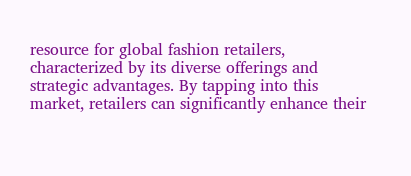resource for global fashion retailers, characterized by its diverse offerings and strategic advantages. By tapping into this market, retailers can significantly enhance their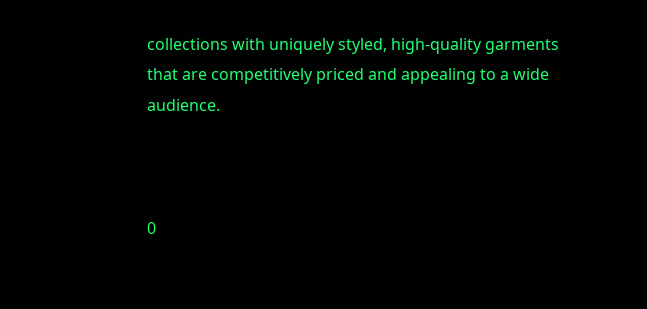collections with uniquely styled, high-quality garments that are competitively priced and appealing to a wide audience.



0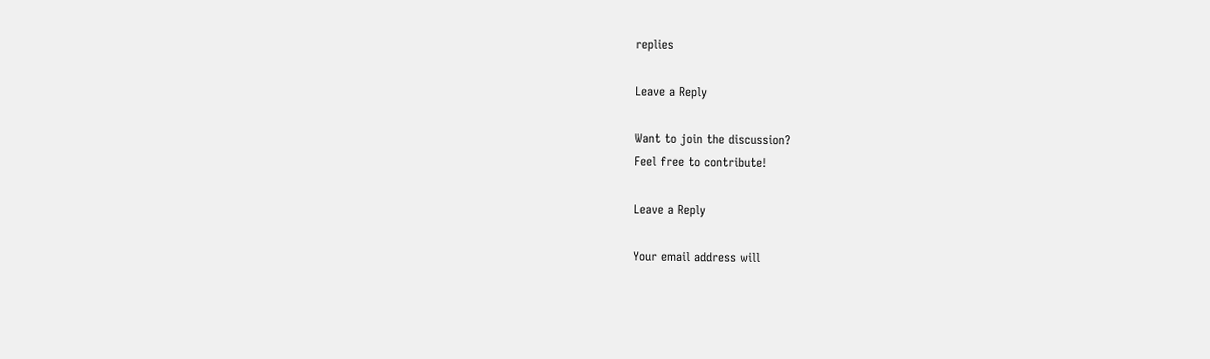replies

Leave a Reply

Want to join the discussion?
Feel free to contribute!

Leave a Reply

Your email address will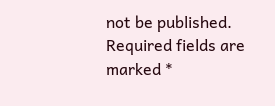not be published. Required fields are marked *